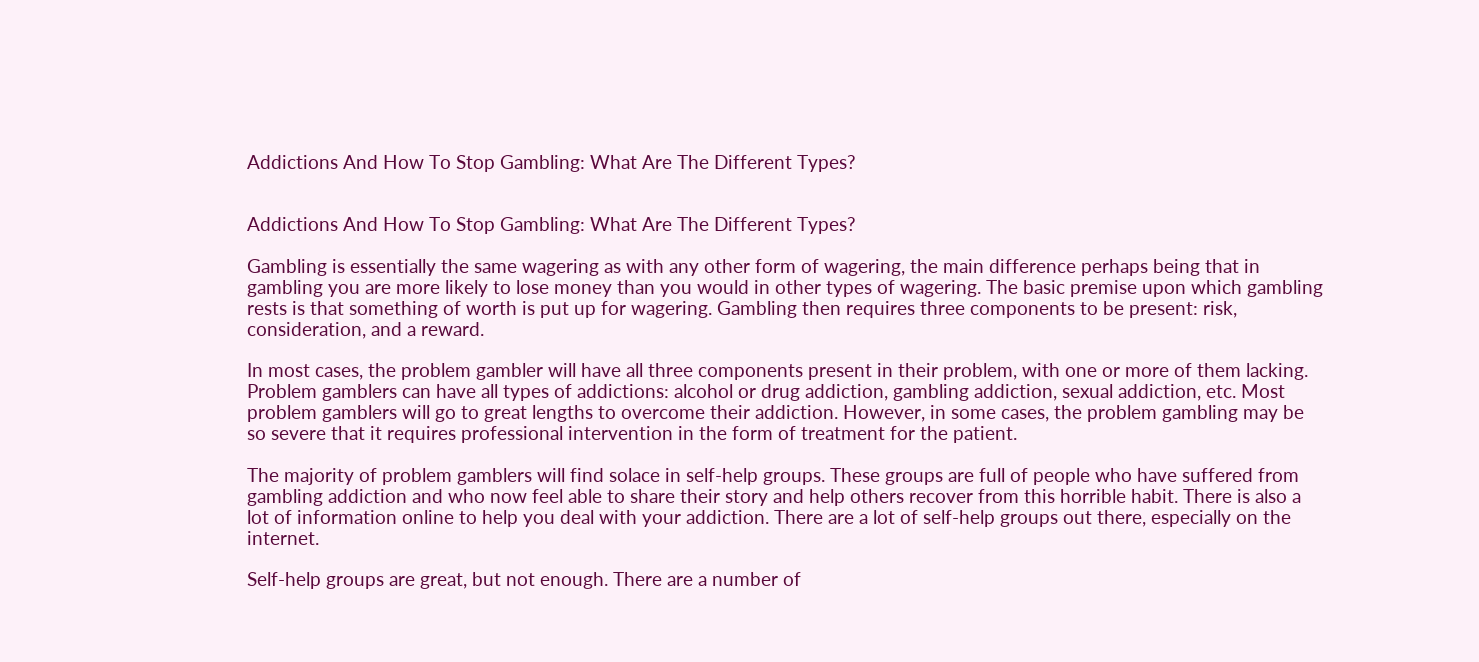Addictions And How To Stop Gambling: What Are The Different Types?


Addictions And How To Stop Gambling: What Are The Different Types?

Gambling is essentially the same wagering as with any other form of wagering, the main difference perhaps being that in gambling you are more likely to lose money than you would in other types of wagering. The basic premise upon which gambling rests is that something of worth is put up for wagering. Gambling then requires three components to be present: risk, consideration, and a reward.

In most cases, the problem gambler will have all three components present in their problem, with one or more of them lacking. Problem gamblers can have all types of addictions: alcohol or drug addiction, gambling addiction, sexual addiction, etc. Most problem gamblers will go to great lengths to overcome their addiction. However, in some cases, the problem gambling may be so severe that it requires professional intervention in the form of treatment for the patient.

The majority of problem gamblers will find solace in self-help groups. These groups are full of people who have suffered from gambling addiction and who now feel able to share their story and help others recover from this horrible habit. There is also a lot of information online to help you deal with your addiction. There are a lot of self-help groups out there, especially on the internet.

Self-help groups are great, but not enough. There are a number of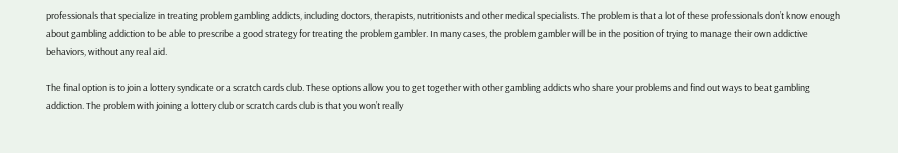professionals that specialize in treating problem gambling addicts, including doctors, therapists, nutritionists and other medical specialists. The problem is that a lot of these professionals don’t know enough about gambling addiction to be able to prescribe a good strategy for treating the problem gambler. In many cases, the problem gambler will be in the position of trying to manage their own addictive behaviors, without any real aid.

The final option is to join a lottery syndicate or a scratch cards club. These options allow you to get together with other gambling addicts who share your problems and find out ways to beat gambling addiction. The problem with joining a lottery club or scratch cards club is that you won’t really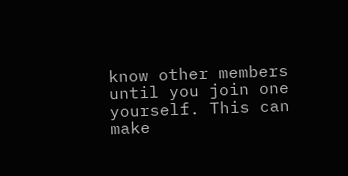know other members until you join one yourself. This can make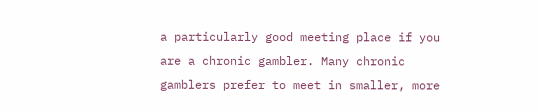a particularly good meeting place if you are a chronic gambler. Many chronic gamblers prefer to meet in smaller, more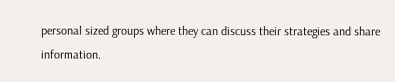personal sized groups where they can discuss their strategies and share information.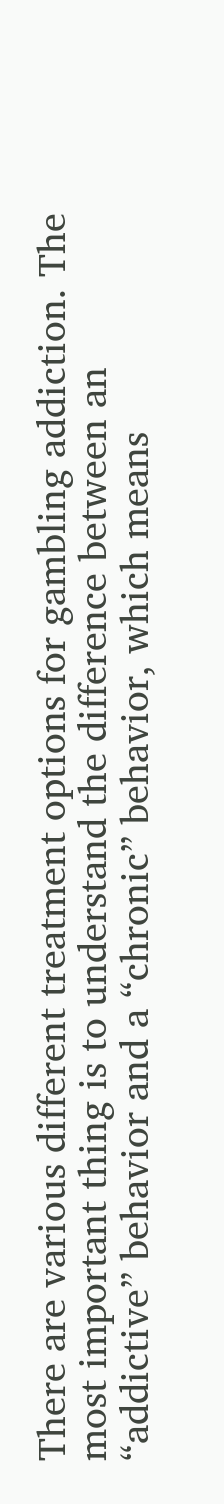There are various different treatment options for gambling addiction. The most important thing is to understand the difference between an “addictive” behavior and a “chronic” behavior, which means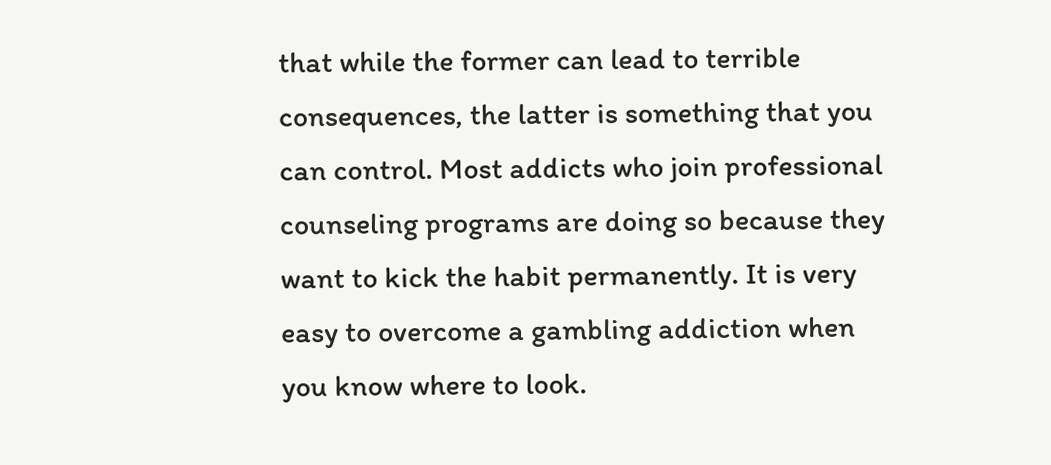that while the former can lead to terrible consequences, the latter is something that you can control. Most addicts who join professional counseling programs are doing so because they want to kick the habit permanently. It is very easy to overcome a gambling addiction when you know where to look.